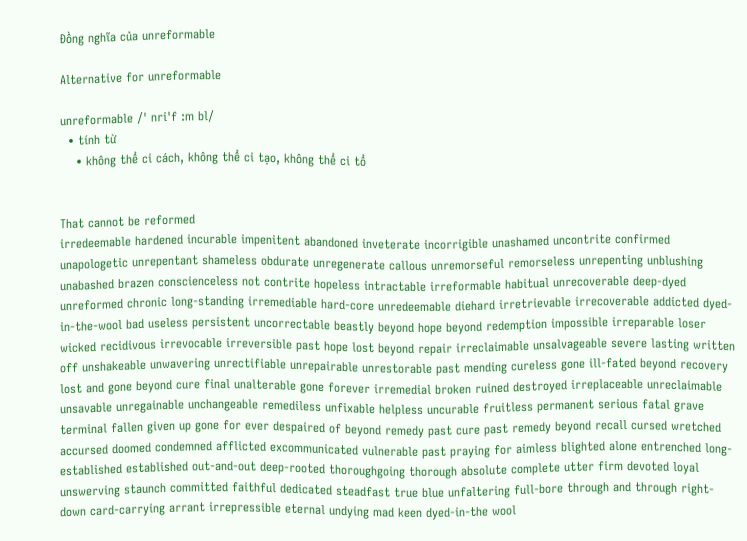Đồng nghĩa của unreformable

Alternative for unreformable

unreformable /' nri'f :m bl/
  • tính từ
    • không thể ci cách, không thể ci tạo, không thể ci tổ


That cannot be reformed
irredeemable hardened incurable impenitent abandoned inveterate incorrigible unashamed uncontrite confirmed unapologetic unrepentant shameless obdurate unregenerate callous unremorseful remorseless unrepenting unblushing unabashed brazen conscienceless not contrite hopeless intractable irreformable habitual unrecoverable deep-dyed unreformed chronic long-standing irremediable hard-core unredeemable diehard irretrievable irrecoverable addicted dyed-in-the-wool bad useless persistent uncorrectable beastly beyond hope beyond redemption impossible irreparable loser wicked recidivous irrevocable irreversible past hope lost beyond repair irreclaimable unsalvageable severe lasting written off unshakeable unwavering unrectifiable unrepairable unrestorable past mending cureless gone ill-fated beyond recovery lost and gone beyond cure final unalterable gone forever irremedial broken ruined destroyed irreplaceable unreclaimable unsavable unregainable unchangeable remediless unfixable helpless uncurable fruitless permanent serious fatal grave terminal fallen given up gone for ever despaired of beyond remedy past cure past remedy beyond recall cursed wretched accursed doomed condemned afflicted excommunicated vulnerable past praying for aimless blighted alone entrenched long-established established out-and-out deep-rooted thoroughgoing thorough absolute complete utter firm devoted loyal unswerving staunch committed faithful dedicated steadfast true blue unfaltering full-bore through and through right-down card-carrying arrant irrepressible eternal undying mad keen dyed-in-the wool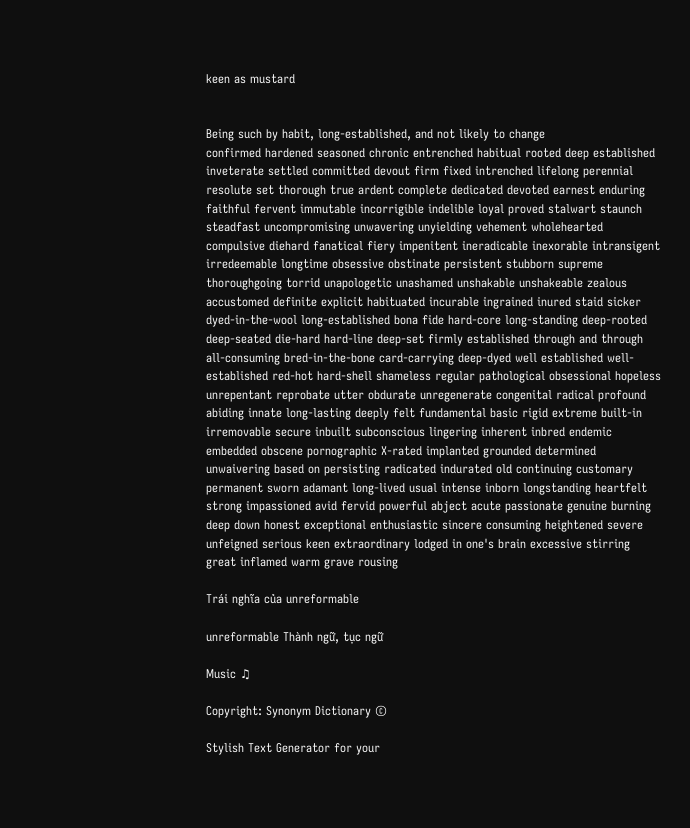keen as mustard


Being such by habit, long-established, and not likely to change
confirmed hardened seasoned chronic entrenched habitual rooted deep established inveterate settled committed devout firm fixed intrenched lifelong perennial resolute set thorough true ardent complete dedicated devoted earnest enduring faithful fervent immutable incorrigible indelible loyal proved stalwart staunch steadfast uncompromising unwavering unyielding vehement wholehearted compulsive diehard fanatical fiery impenitent ineradicable inexorable intransigent irredeemable longtime obsessive obstinate persistent stubborn supreme thoroughgoing torrid unapologetic unashamed unshakable unshakeable zealous accustomed definite explicit habituated incurable ingrained inured staid sicker dyed-in-the-wool long-established bona fide hard-core long-standing deep-rooted deep-seated die-hard hard-line deep-set firmly established through and through all-consuming bred-in-the-bone card-carrying deep-dyed well established well-established red-hot hard-shell shameless regular pathological obsessional hopeless unrepentant reprobate utter obdurate unregenerate congenital radical profound abiding innate long-lasting deeply felt fundamental basic rigid extreme built-in irremovable secure inbuilt subconscious lingering inherent inbred endemic embedded obscene pornographic X-rated implanted grounded determined unwaivering based on persisting radicated indurated old continuing customary permanent sworn adamant long-lived usual intense inborn longstanding heartfelt strong impassioned avid fervid powerful abject acute passionate genuine burning deep down honest exceptional enthusiastic sincere consuming heightened severe unfeigned serious keen extraordinary lodged in one's brain excessive stirring great inflamed warm grave rousing

Trái nghĩa của unreformable

unreformable Thành ngữ, tục ngữ

Music ♫

Copyright: Synonym Dictionary ©

Stylish Text Generator for your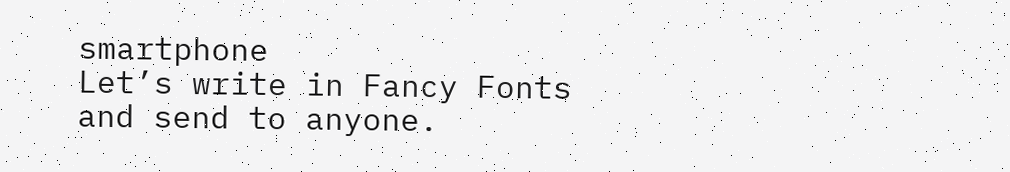smartphone
Let’s write in Fancy Fonts and send to anyone.